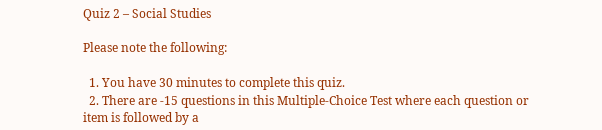Quiz 2 – Social Studies

Please note the following:

  1. You have 30 minutes to complete this quiz.
  2. There are -15 questions in this Multiple-Choice Test where each question or item is followed by a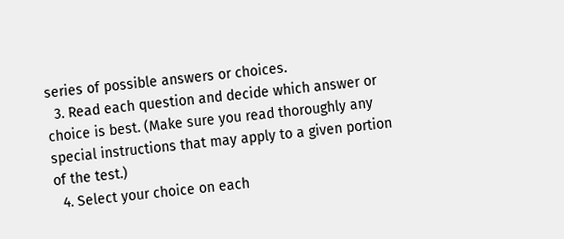series of possible answers or choices.
  3. Read each question and decide which answer or choice is best. (Make sure you read thoroughly any special instructions that may apply to a given portion of the test.)
  4. Select your choice on each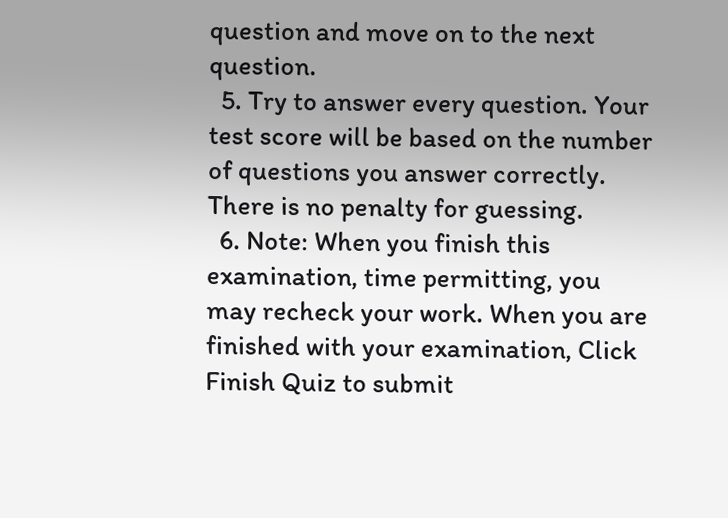question and move on to the next question.
  5. Try to answer every question. Your test score will be based on the number of questions you answer correctly. There is no penalty for guessing.
  6. Note: When you finish this examination, time permitting, you may recheck your work. When you are finished with your examination, Click Finish Quiz to submit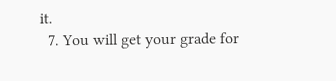it.
  7. You will get your grade for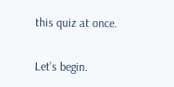this quiz at once.

Let’s begin.